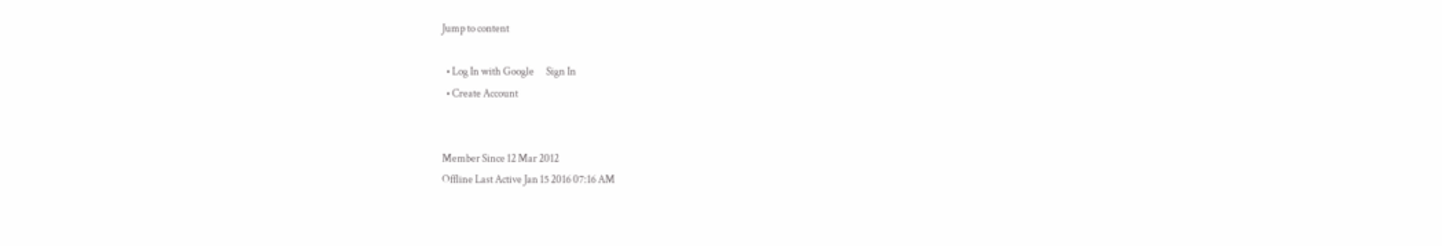Jump to content

  • Log In with Google      Sign In
  • Create Account


Member Since 12 Mar 2012
Offline Last Active Jan 15 2016 07:16 AM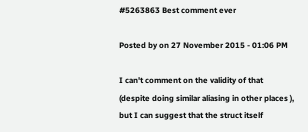#5263863 Best comment ever

Posted by on 27 November 2015 - 01:06 PM

I can't comment on the validity of that (despite doing similar aliasing in other places ), but I can suggest that the struct itself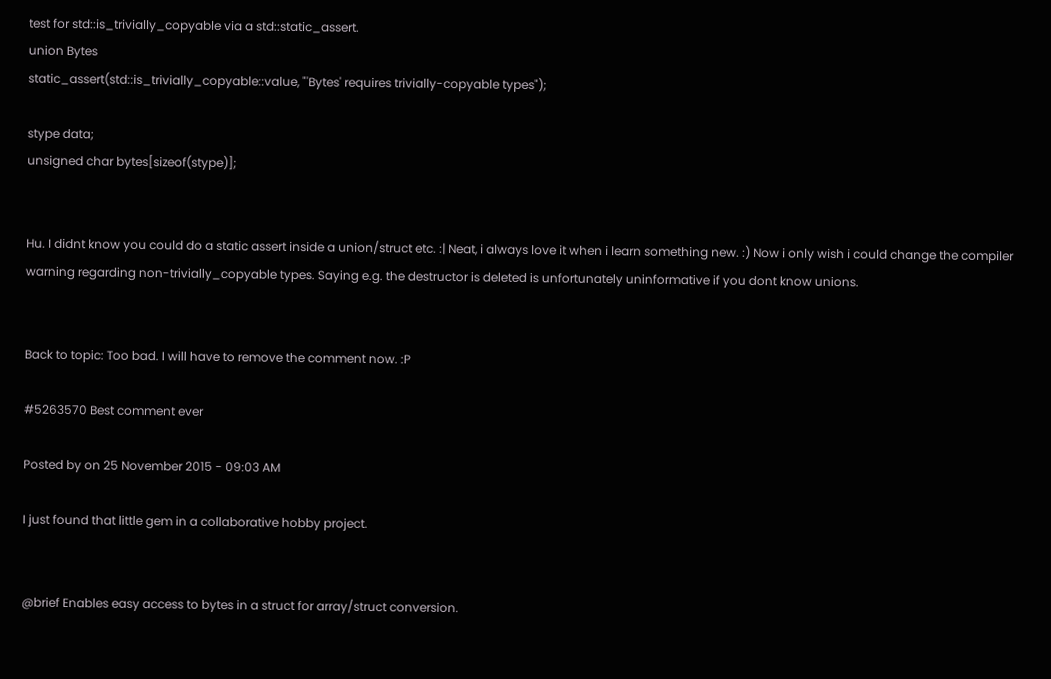test for std::is_trivially_copyable via a std::static_assert.
union Bytes
static_assert(std::is_trivially_copyable::value, "'Bytes' requires trivially-copyable types");

stype data;
unsigned char bytes[sizeof(stype)];


Hu. I didnt know you could do a static assert inside a union/struct etc. :| Neat, i always love it when i learn something new. :) Now i only wish i could change the compiler warning regarding non-trivially_copyable types. Saying e.g. the destructor is deleted is unfortunately uninformative if you dont know unions.


Back to topic: Too bad. I will have to remove the comment now. :P

#5263570 Best comment ever

Posted by on 25 November 2015 - 09:03 AM

I just found that little gem in a collaborative hobby project.


@brief Enables easy access to bytes in a struct for array/struct conversion.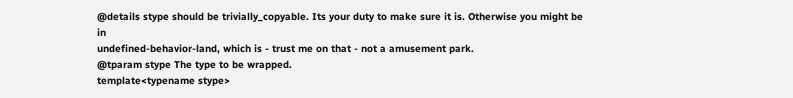@details stype should be trivially_copyable. Its your duty to make sure it is. Otherwise you might be in
undefined-behavior-land, which is - trust me on that - not a amusement park.
@tparam stype The type to be wrapped.
template<typename stype>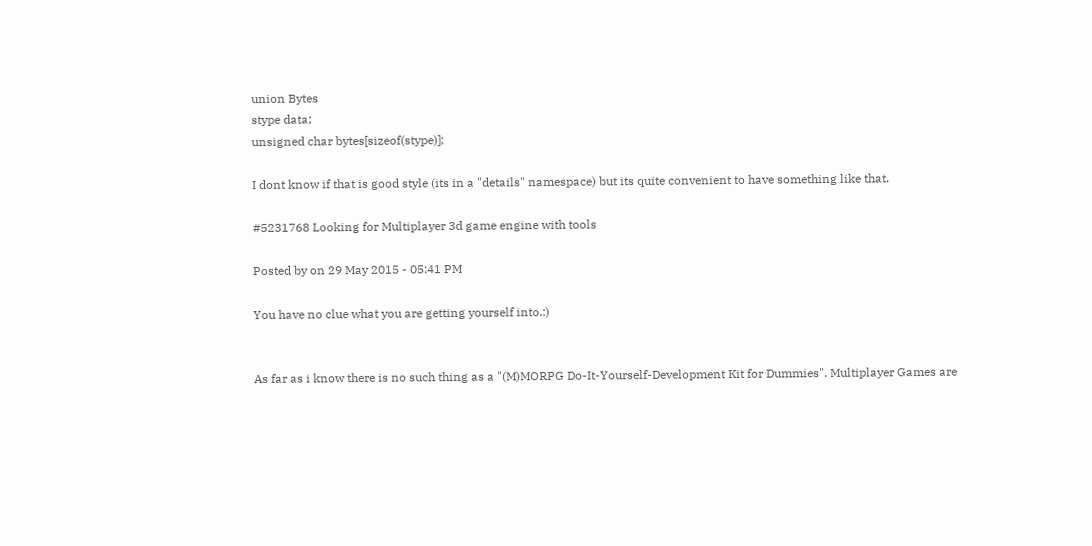union Bytes
stype data;
unsigned char bytes[sizeof(stype)];

I dont know if that is good style (its in a "details" namespace) but its quite convenient to have something like that.

#5231768 Looking for Multiplayer 3d game engine with tools

Posted by on 29 May 2015 - 05:41 PM

You have no clue what you are getting yourself into.:)


As far as i know there is no such thing as a "(M)MORPG Do-It-Yourself-Development Kit for Dummies". Multiplayer Games are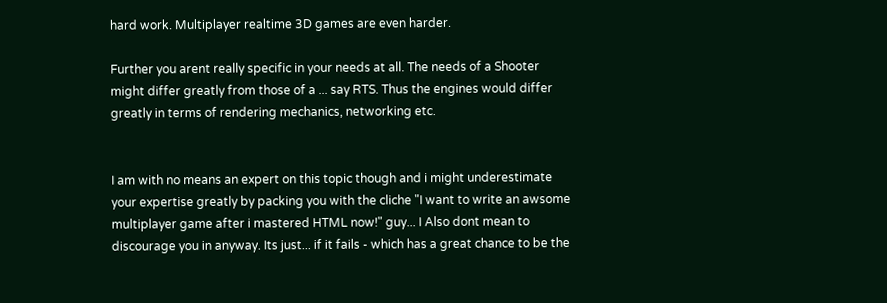hard work. Multiplayer realtime 3D games are even harder.

Further you arent really specific in your needs at all. The needs of a Shooter might differ greatly from those of a ... say RTS. Thus the engines would differ greatly in terms of rendering mechanics, networking etc.


I am with no means an expert on this topic though and i might underestimate your expertise greatly by packing you with the cliche "I want to write an awsome multiplayer game after i mastered HTML now!" guy... I Also dont mean to discourage you in anyway. Its just... if it fails - which has a great chance to be the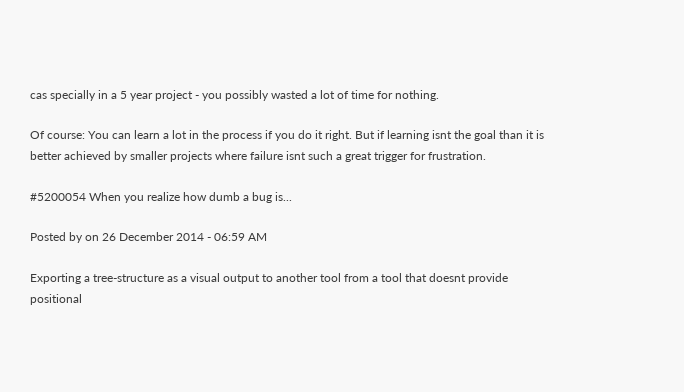cas specially in a 5 year project - you possibly wasted a lot of time for nothing.

Of course: You can learn a lot in the process if you do it right. But if learning isnt the goal than it is better achieved by smaller projects where failure isnt such a great trigger for frustration.

#5200054 When you realize how dumb a bug is...

Posted by on 26 December 2014 - 06:59 AM

Exporting a tree-structure as a visual output to another tool from a tool that doesnt provide positional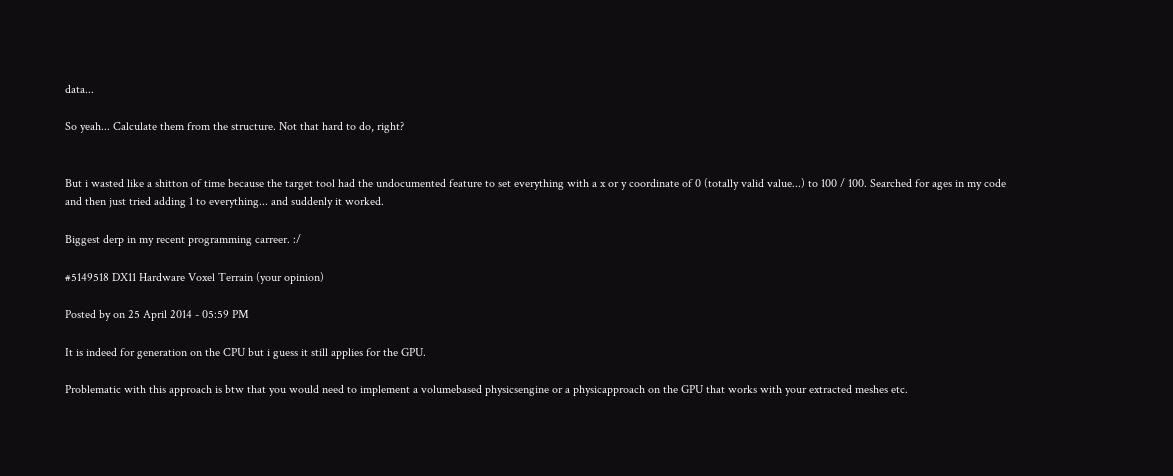data...

So yeah... Calculate them from the structure. Not that hard to do, right?


But i wasted like a shitton of time because the target tool had the undocumented feature to set everything with a x or y coordinate of 0 (totally valid value...) to 100 / 100. Searched for ages in my code and then just tried adding 1 to everything... and suddenly it worked.

Biggest derp in my recent programming carreer. :/

#5149518 DX11 Hardware Voxel Terrain (your opinion)

Posted by on 25 April 2014 - 05:59 PM

It is indeed for generation on the CPU but i guess it still applies for the GPU.

Problematic with this approach is btw that you would need to implement a volumebased physicsengine or a physicapproach on the GPU that works with your extracted meshes etc.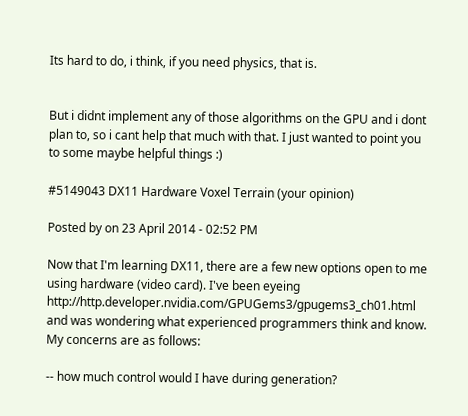Its hard to do, i think, if you need physics, that is.


But i didnt implement any of those algorithms on the GPU and i dont plan to, so i cant help that much with that. I just wanted to point you to some maybe helpful things :)

#5149043 DX11 Hardware Voxel Terrain (your opinion)

Posted by on 23 April 2014 - 02:52 PM

Now that I'm learning DX11, there are a few new options open to me using hardware (video card). I've been eyeing http://http.developer.nvidia.com/GPUGems3/gpugems3_ch01.html and was wondering what experienced programmers think and know. My concerns are as follows:

-- how much control would I have during generation?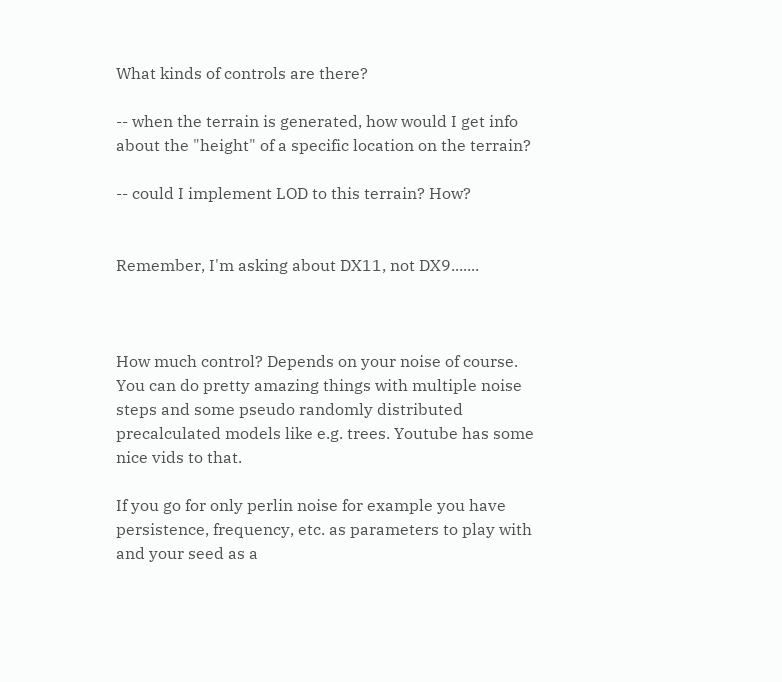What kinds of controls are there?

-- when the terrain is generated, how would I get info about the "height" of a specific location on the terrain?

-- could I implement LOD to this terrain? How?


Remember, I'm asking about DX11, not DX9.......



How much control? Depends on your noise of course. You can do pretty amazing things with multiple noise steps and some pseudo randomly distributed precalculated models like e.g. trees. Youtube has some nice vids to that.

If you go for only perlin noise for example you have persistence, frequency, etc. as parameters to play with and your seed as a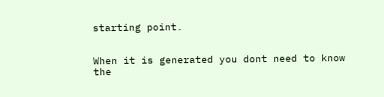starting point.


When it is generated you dont need to know the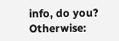info, do you? Otherwise: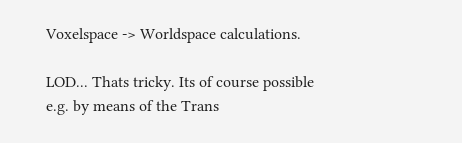Voxelspace -> Worldspace calculations.

LOD... Thats tricky. Its of course possible e.g. by means of the Trans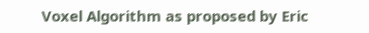Voxel Algorithm as proposed by Eric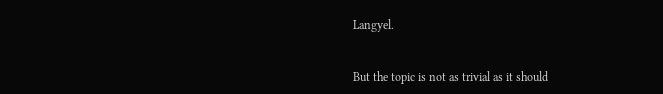Langyel.


But the topic is not as trivial as it should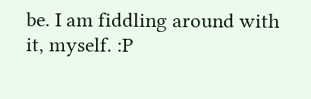be. I am fiddling around with it, myself. :P